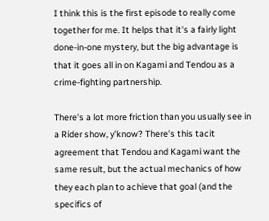I think this is the first episode to really come together for me. It helps that it's a fairly light done-in-one mystery, but the big advantage is that it goes all in on Kagami and Tendou as a crime-fighting partnership.

There's a lot more friction than you usually see in a Rider show, y'know? There's this tacit agreement that Tendou and Kagami want the same result, but the actual mechanics of how they each plan to achieve that goal (and the specifics of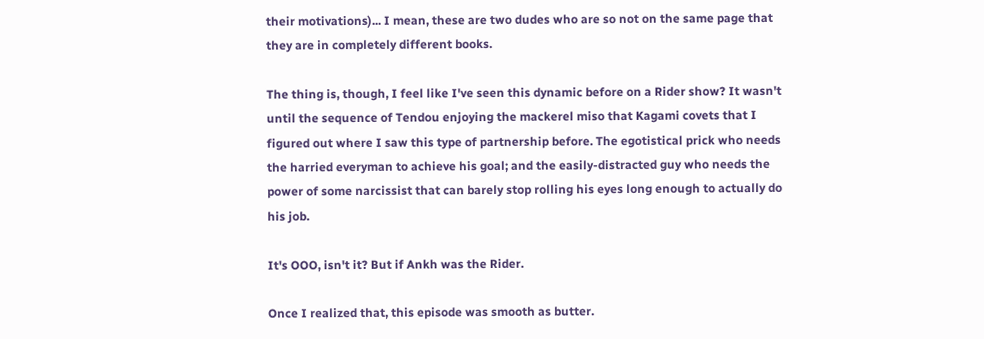their motivations)... I mean, these are two dudes who are so not on the same page that they are in completely different books.

The thing is, though, I feel like I've seen this dynamic before on a Rider show? It wasn't until the sequence of Tendou enjoying the mackerel miso that Kagami covets that I figured out where I saw this type of partnership before. The egotistical prick who needs the harried everyman to achieve his goal; and the easily-distracted guy who needs the power of some narcissist that can barely stop rolling his eyes long enough to actually do his job.

It's OOO, isn't it? But if Ankh was the Rider.

Once I realized that, this episode was smooth as butter.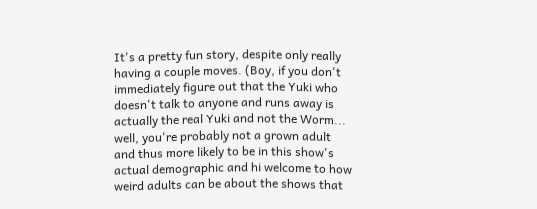It's a pretty fun story, despite only really having a couple moves. (Boy, if you don't immediately figure out that the Yuki who doesn't talk to anyone and runs away is actually the real Yuki and not the Worm... well, you're probably not a grown adult and thus more likely to be in this show's actual demographic and hi welcome to how weird adults can be about the shows that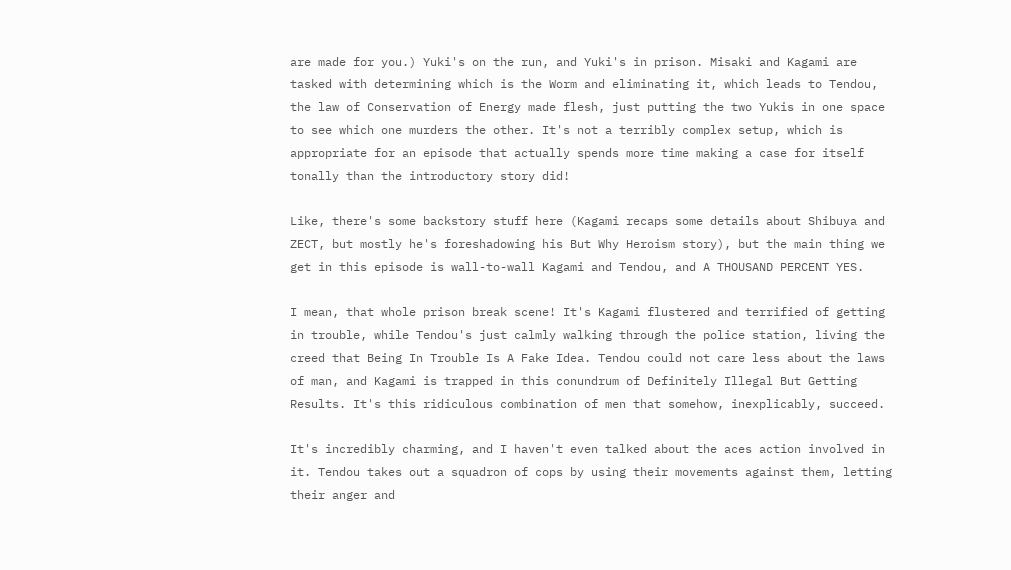are made for you.) Yuki's on the run, and Yuki's in prison. Misaki and Kagami are tasked with determining which is the Worm and eliminating it, which leads to Tendou, the law of Conservation of Energy made flesh, just putting the two Yukis in one space to see which one murders the other. It's not a terribly complex setup, which is appropriate for an episode that actually spends more time making a case for itself tonally than the introductory story did!

Like, there's some backstory stuff here (Kagami recaps some details about Shibuya and ZECT, but mostly he's foreshadowing his But Why Heroism story), but the main thing we get in this episode is wall-to-wall Kagami and Tendou, and A THOUSAND PERCENT YES.

I mean, that whole prison break scene! It's Kagami flustered and terrified of getting in trouble, while Tendou's just calmly walking through the police station, living the creed that Being In Trouble Is A Fake Idea. Tendou could not care less about the laws of man, and Kagami is trapped in this conundrum of Definitely Illegal But Getting Results. It's this ridiculous combination of men that somehow, inexplicably, succeed.

It's incredibly charming, and I haven't even talked about the aces action involved in it. Tendou takes out a squadron of cops by using their movements against them, letting their anger and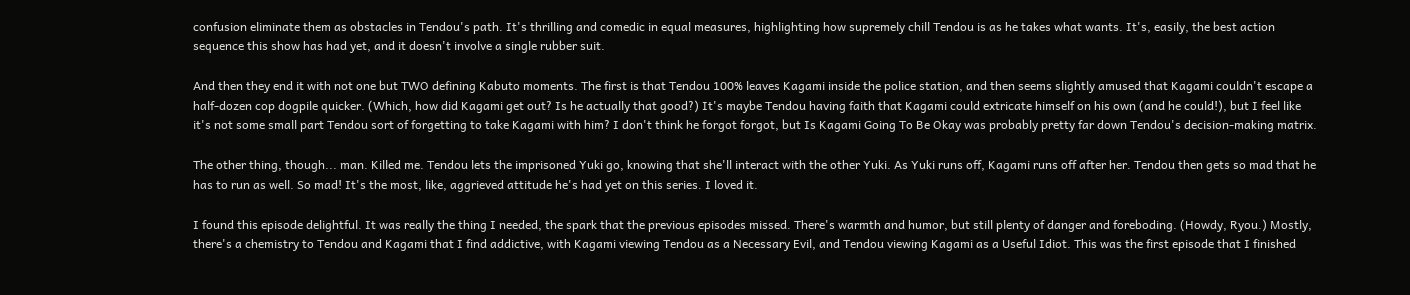confusion eliminate them as obstacles in Tendou's path. It's thrilling and comedic in equal measures, highlighting how supremely chill Tendou is as he takes what wants. It's, easily, the best action sequence this show has had yet, and it doesn't involve a single rubber suit.

And then they end it with not one but TWO defining Kabuto moments. The first is that Tendou 100% leaves Kagami inside the police station, and then seems slightly amused that Kagami couldn't escape a half-dozen cop dogpile quicker. (Which, how did Kagami get out? Is he actually that good?) It's maybe Tendou having faith that Kagami could extricate himself on his own (and he could!), but I feel like it's not some small part Tendou sort of forgetting to take Kagami with him? I don't think he forgot forgot, but Is Kagami Going To Be Okay was probably pretty far down Tendou's decision-making matrix.

The other thing, though... man. Killed me. Tendou lets the imprisoned Yuki go, knowing that she'll interact with the other Yuki. As Yuki runs off, Kagami runs off after her. Tendou then gets so mad that he has to run as well. So mad! It's the most, like, aggrieved attitude he's had yet on this series. I loved it.

I found this episode delightful. It was really the thing I needed, the spark that the previous episodes missed. There's warmth and humor, but still plenty of danger and foreboding. (Howdy, Ryou.) Mostly, there's a chemistry to Tendou and Kagami that I find addictive, with Kagami viewing Tendou as a Necessary Evil, and Tendou viewing Kagami as a Useful Idiot. This was the first episode that I finished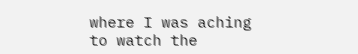where I was aching to watch the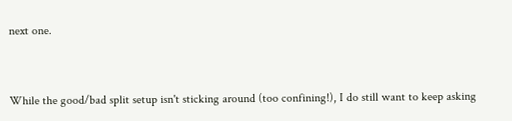next one.


While the good/bad split setup isn't sticking around (too confining!), I do still want to keep asking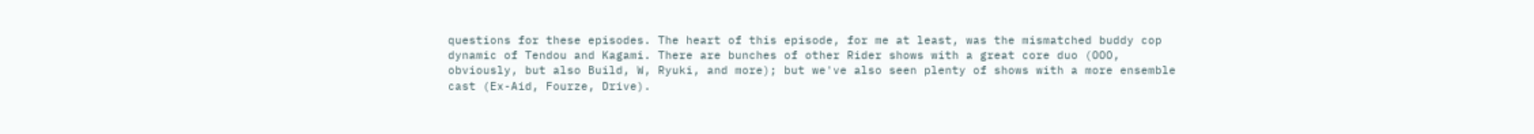questions for these episodes. The heart of this episode, for me at least, was the mismatched buddy cop dynamic of Tendou and Kagami. There are bunches of other Rider shows with a great core duo (OOO, obviously, but also Build, W, Ryuki, and more); but we've also seen plenty of shows with a more ensemble cast (Ex-Aid, Fourze, Drive).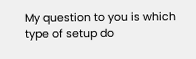My question to you is which type of setup do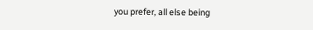you prefer, all else being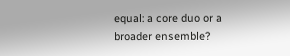equal: a core duo or a broader ensemble?